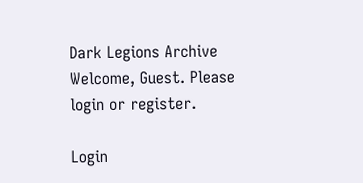Dark Legions Archive
Welcome, Guest. Please login or register.

Login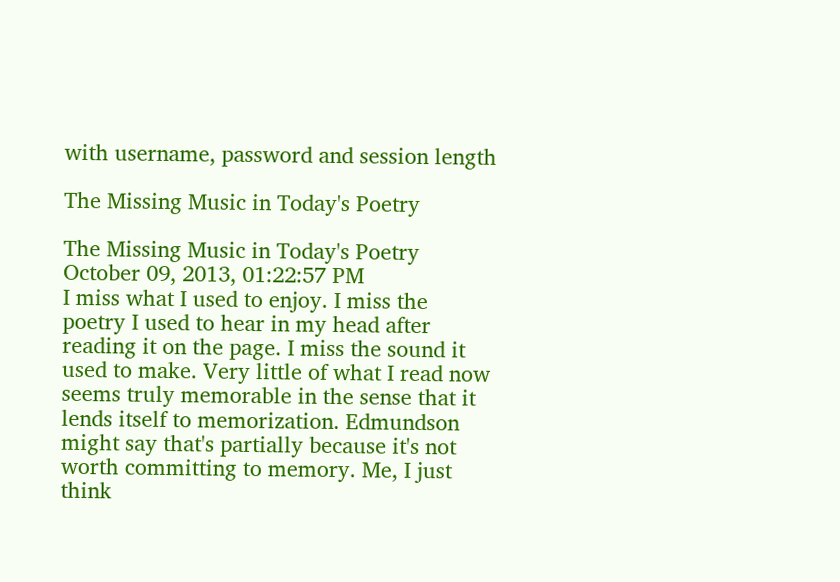with username, password and session length

The Missing Music in Today's Poetry

The Missing Music in Today's Poetry
October 09, 2013, 01:22:57 PM
I miss what I used to enjoy. I miss the poetry I used to hear in my head after reading it on the page. I miss the sound it used to make. Very little of what I read now seems truly memorable in the sense that it lends itself to memorization. Edmundson might say that's partially because it's not worth committing to memory. Me, I just think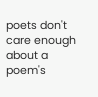poets don't care enough about a poem's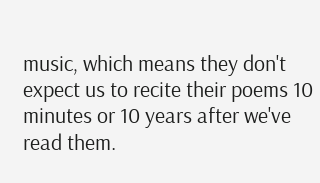music, which means they don't expect us to recite their poems 10 minutes or 10 years after we've read them.